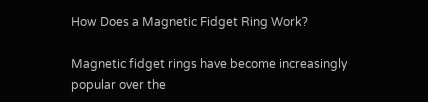How Does a Magnetic Fidget Ring Work?

Magnetic fidget rings have become increasingly popular over the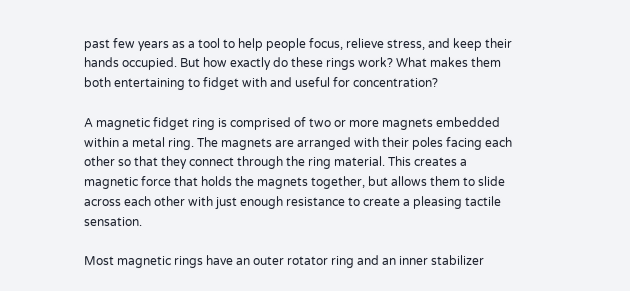past few years as a tool to help people focus, relieve stress, and keep their hands occupied. But how exactly do these rings work? What makes them both entertaining to fidget with and useful for concentration?

A magnetic fidget ring is comprised of two or more magnets embedded within a metal ring. The magnets are arranged with their poles facing each other so that they connect through the ring material. This creates a magnetic force that holds the magnets together, but allows them to slide across each other with just enough resistance to create a pleasing tactile sensation.

Most magnetic rings have an outer rotator ring and an inner stabilizer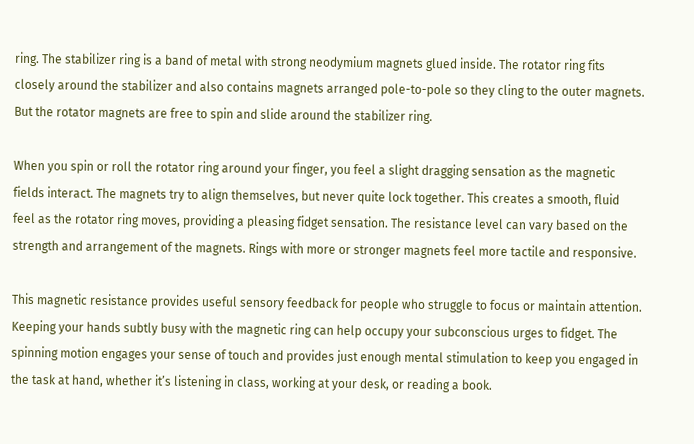ring. The stabilizer ring is a band of metal with strong neodymium magnets glued inside. The rotator ring fits closely around the stabilizer and also contains magnets arranged pole-to-pole so they cling to the outer magnets. But the rotator magnets are free to spin and slide around the stabilizer ring.

When you spin or roll the rotator ring around your finger, you feel a slight dragging sensation as the magnetic fields interact. The magnets try to align themselves, but never quite lock together. This creates a smooth, fluid feel as the rotator ring moves, providing a pleasing fidget sensation. The resistance level can vary based on the strength and arrangement of the magnets. Rings with more or stronger magnets feel more tactile and responsive.

This magnetic resistance provides useful sensory feedback for people who struggle to focus or maintain attention. Keeping your hands subtly busy with the magnetic ring can help occupy your subconscious urges to fidget. The spinning motion engages your sense of touch and provides just enough mental stimulation to keep you engaged in the task at hand, whether it’s listening in class, working at your desk, or reading a book.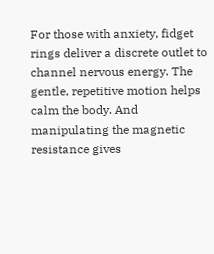For those with anxiety, fidget rings deliver a discrete outlet to channel nervous energy. The gentle, repetitive motion helps calm the body. And manipulating the magnetic resistance gives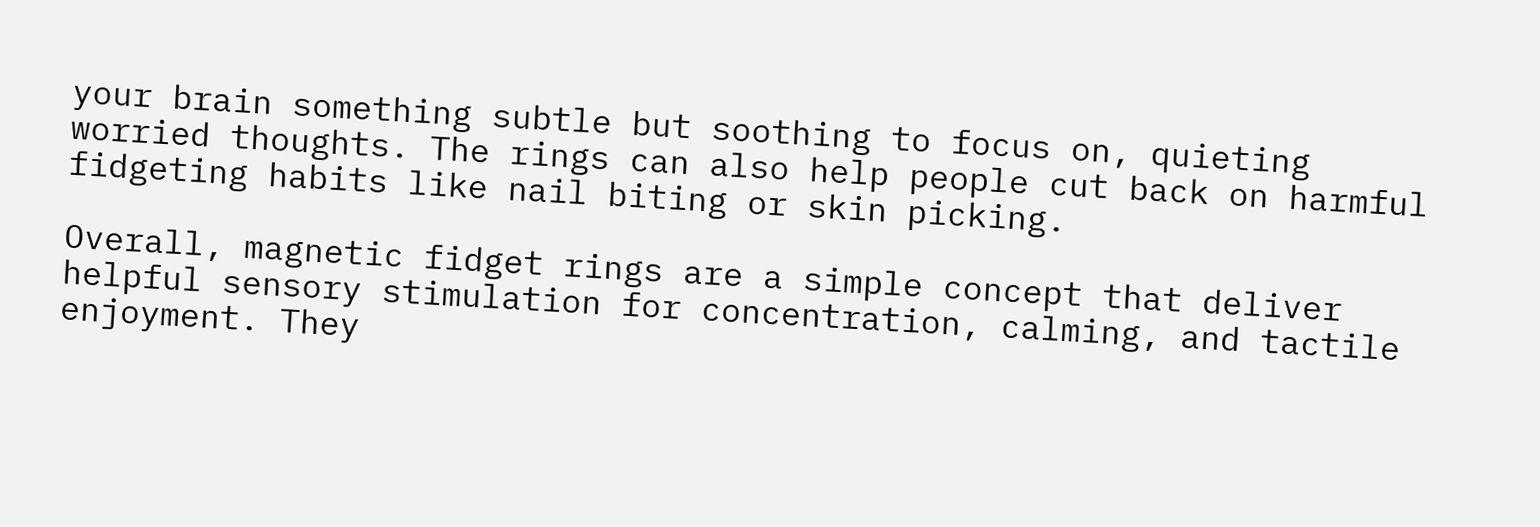your brain something subtle but soothing to focus on, quieting worried thoughts. The rings can also help people cut back on harmful fidgeting habits like nail biting or skin picking.

Overall, magnetic fidget rings are a simple concept that deliver helpful sensory stimulation for concentration, calming, and tactile enjoyment. They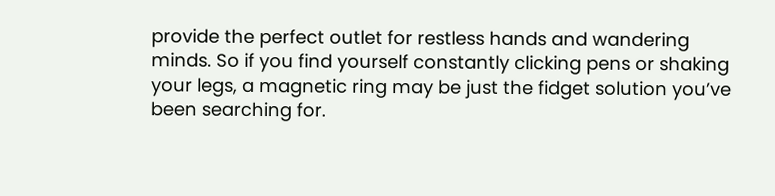provide the perfect outlet for restless hands and wandering minds. So if you find yourself constantly clicking pens or shaking your legs, a magnetic ring may be just the fidget solution you’ve been searching for.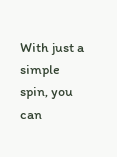With just a simple spin, you can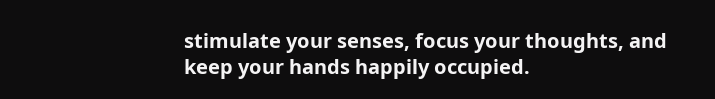stimulate your senses, focus your thoughts, and keep your hands happily occupied.